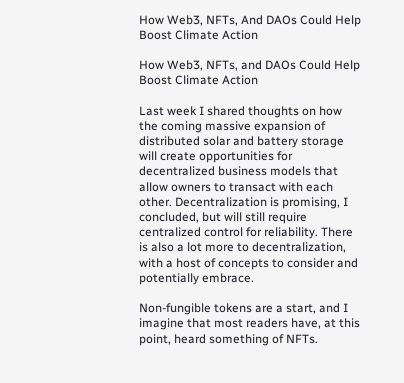How Web3, NFTs, And DAOs Could Help Boost Climate Action

How Web3, NFTs, and DAOs Could Help Boost Climate Action

Last week I shared thoughts on how the coming massive expansion of distributed solar and battery storage will create opportunities for decentralized business models that allow owners to transact with each other. Decentralization is promising, I concluded, but will still require centralized control for reliability. There is also a lot more to decentralization, with a host of concepts to consider and potentially embrace.

Non-fungible tokens are a start, and I imagine that most readers have, at this point, heard something of NFTs.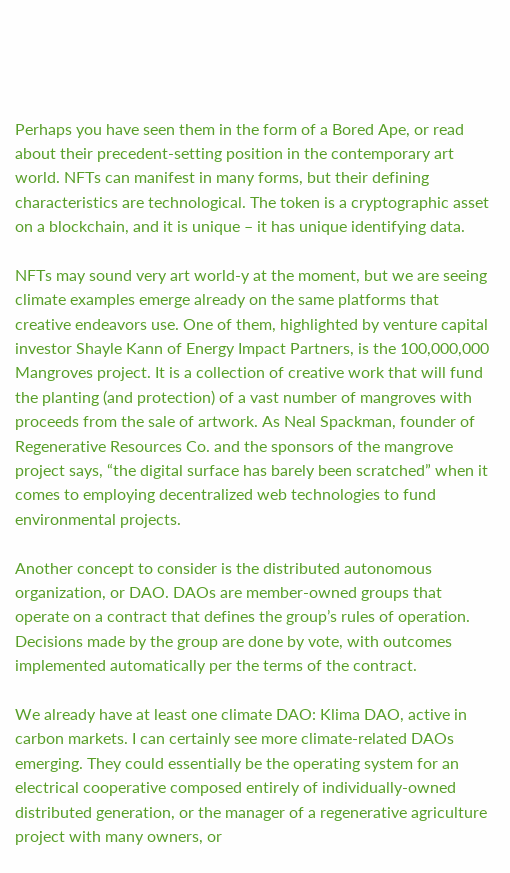Perhaps you have seen them in the form of a Bored Ape, or read about their precedent-setting position in the contemporary art world. NFTs can manifest in many forms, but their defining characteristics are technological. The token is a cryptographic asset on a blockchain, and it is unique – it has unique identifying data.

NFTs may sound very art world-y at the moment, but we are seeing climate examples emerge already on the same platforms that creative endeavors use. One of them, highlighted by venture capital investor Shayle Kann of Energy Impact Partners, is the 100,000,000 Mangroves project. It is a collection of creative work that will fund the planting (and protection) of a vast number of mangroves with proceeds from the sale of artwork. As Neal Spackman, founder of Regenerative Resources Co. and the sponsors of the mangrove project says, “the digital surface has barely been scratched” when it comes to employing decentralized web technologies to fund environmental projects.

Another concept to consider is the distributed autonomous organization, or DAO. DAOs are member-owned groups that operate on a contract that defines the group’s rules of operation. Decisions made by the group are done by vote, with outcomes implemented automatically per the terms of the contract.

We already have at least one climate DAO: Klima DAO, active in carbon markets. I can certainly see more climate-related DAOs emerging. They could essentially be the operating system for an electrical cooperative composed entirely of individually-owned distributed generation, or the manager of a regenerative agriculture project with many owners, or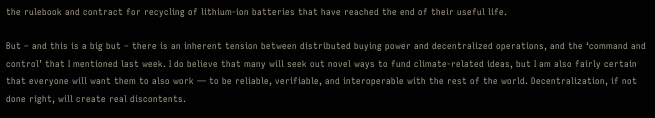the rulebook and contract for recycling of lithium-ion batteries that have reached the end of their useful life.

But – and this is a big but – there is an inherent tension between distributed buying power and decentralized operations, and the ‘command and control’ that I mentioned last week. I do believe that many will seek out novel ways to fund climate-related ideas, but I am also fairly certain that everyone will want them to also work — to be reliable, verifiable, and interoperable with the rest of the world. Decentralization, if not done right, will create real discontents.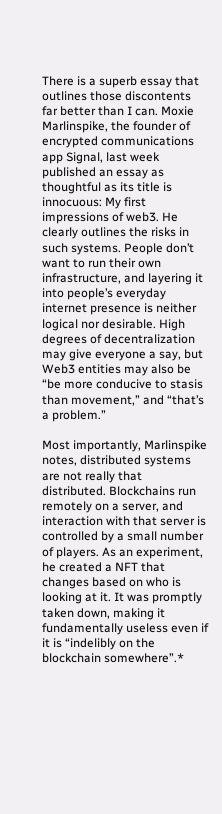There is a superb essay that outlines those discontents far better than I can. Moxie Marlinspike, the founder of encrypted communications app Signal, last week published an essay as thoughtful as its title is innocuous: My first impressions of web3. He clearly outlines the risks in such systems. People don’t want to run their own infrastructure, and layering it into people’s everyday internet presence is neither logical nor desirable. High degrees of decentralization may give everyone a say, but Web3 entities may also be “be more conducive to stasis than movement,” and “that’s a problem.”

Most importantly, Marlinspike notes, distributed systems are not really that distributed. Blockchains run remotely on a server, and interaction with that server is controlled by a small number of players. As an experiment, he created a NFT that changes based on who is looking at it. It was promptly taken down, making it fundamentally useless even if it is “indelibly on the blockchain somewhere”.*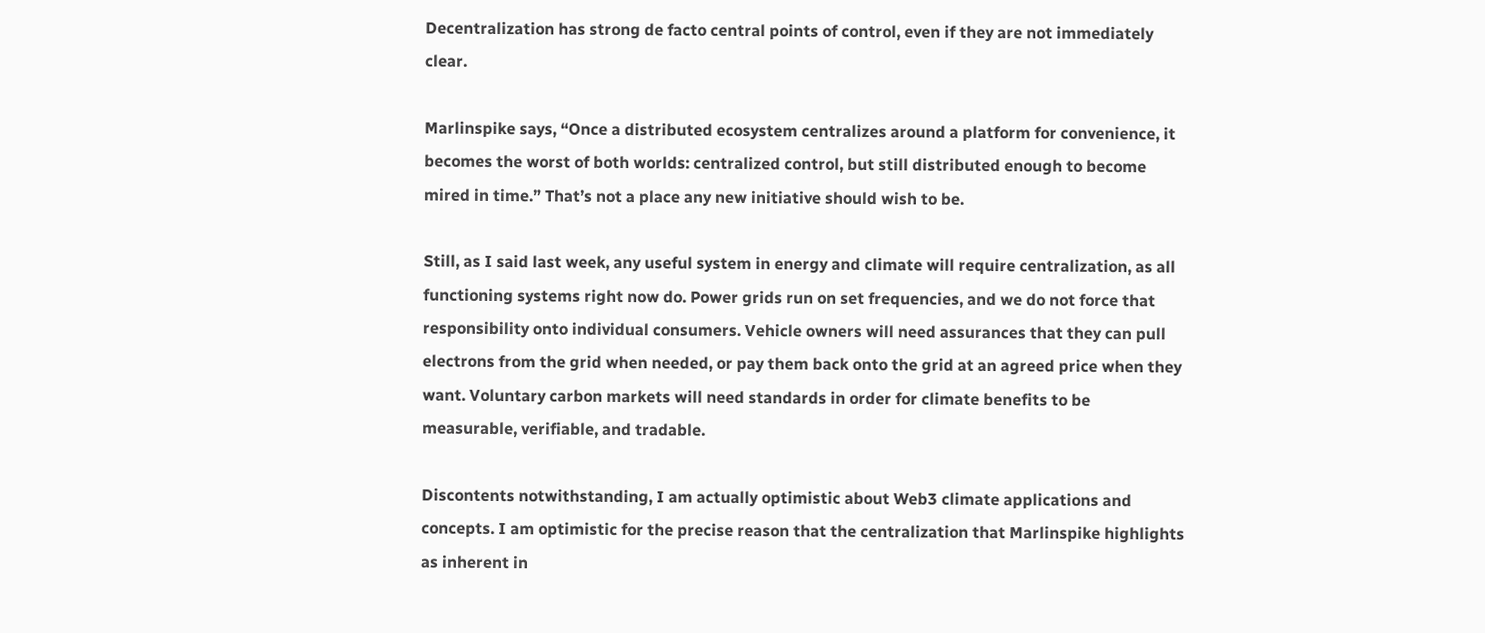Decentralization has strong de facto central points of control, even if they are not immediately clear.

Marlinspike says, “Once a distributed ecosystem centralizes around a platform for convenience, it becomes the worst of both worlds: centralized control, but still distributed enough to become mired in time.” That’s not a place any new initiative should wish to be.

Still, as I said last week, any useful system in energy and climate will require centralization, as all functioning systems right now do. Power grids run on set frequencies, and we do not force that responsibility onto individual consumers. Vehicle owners will need assurances that they can pull electrons from the grid when needed, or pay them back onto the grid at an agreed price when they want. Voluntary carbon markets will need standards in order for climate benefits to be measurable, verifiable, and tradable.

Discontents notwithstanding, I am actually optimistic about Web3 climate applications and concepts. I am optimistic for the precise reason that the centralization that Marlinspike highlights as inherent in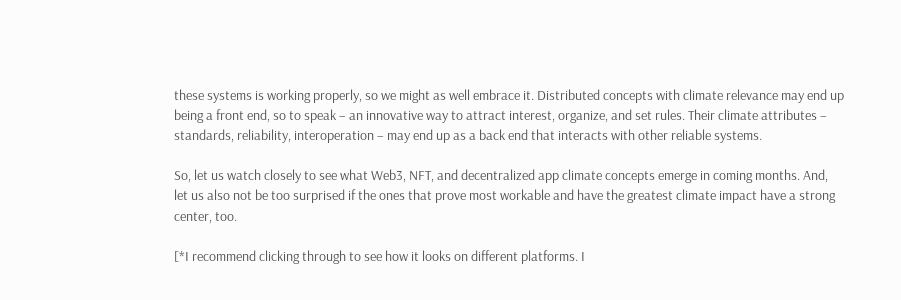these systems is working properly, so we might as well embrace it. Distributed concepts with climate relevance may end up being a front end, so to speak – an innovative way to attract interest, organize, and set rules. Their climate attributes – standards, reliability, interoperation – may end up as a back end that interacts with other reliable systems.

So, let us watch closely to see what Web3, NFT, and decentralized app climate concepts emerge in coming months. And, let us also not be too surprised if the ones that prove most workable and have the greatest climate impact have a strong center, too.

[*I recommend clicking through to see how it looks on different platforms. I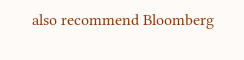also recommend Bloomberg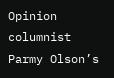Opinion columnist Parmy Olson’s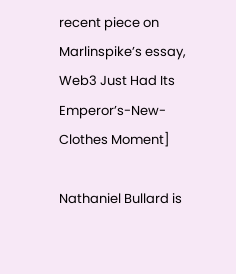recent piece on Marlinspike’s essay, Web3 Just Had Its Emperor’s-New-Clothes Moment]

Nathaniel Bullard is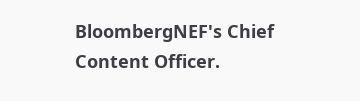BloombergNEF's Chief Content Officer.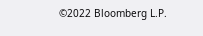©2022 Bloomberg L.P.